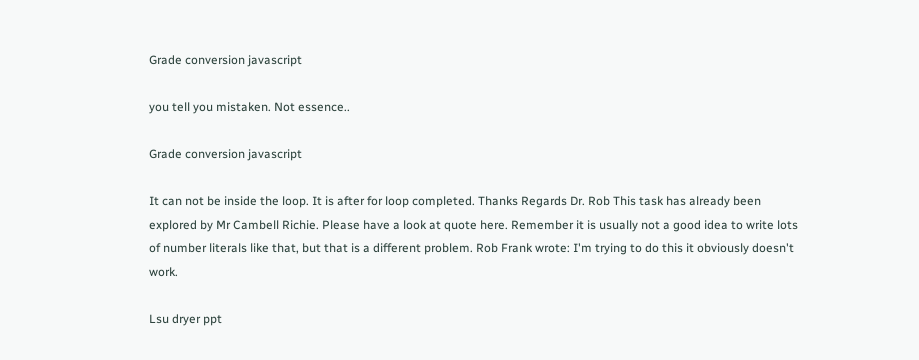Grade conversion javascript

you tell you mistaken. Not essence..

Grade conversion javascript

It can not be inside the loop. It is after for loop completed. Thanks Regards Dr. Rob This task has already been explored by Mr Cambell Richie. Please have a look at quote here. Remember it is usually not a good idea to write lots of number literals like that, but that is a different problem. Rob Frank wrote: I'm trying to do this it obviously doesn't work.

Lsu dryer ppt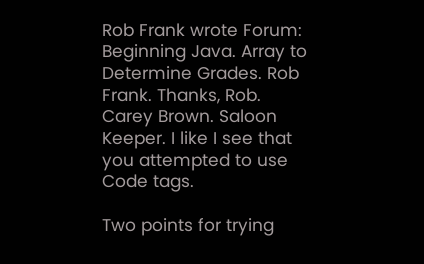Rob Frank wrote Forum: Beginning Java. Array to Determine Grades. Rob Frank. Thanks, Rob. Carey Brown. Saloon Keeper. I like I see that you attempted to use Code tags.

Two points for trying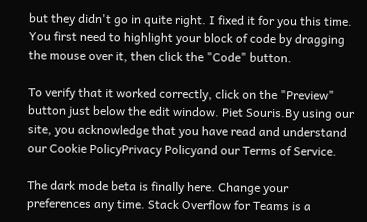but they didn't go in quite right. I fixed it for you this time. You first need to highlight your block of code by dragging the mouse over it, then click the "Code" button.

To verify that it worked correctly, click on the "Preview" button just below the edit window. Piet Souris.By using our site, you acknowledge that you have read and understand our Cookie PolicyPrivacy Policyand our Terms of Service.

The dark mode beta is finally here. Change your preferences any time. Stack Overflow for Teams is a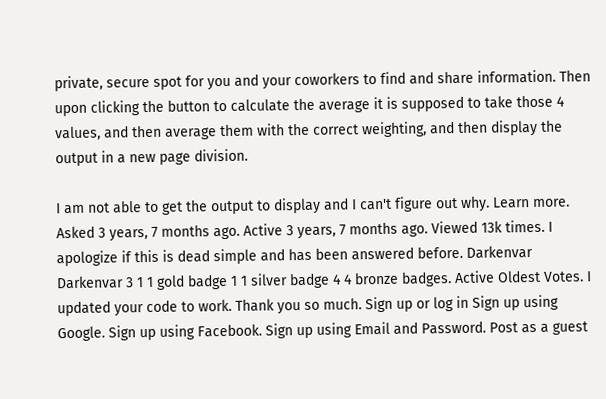private, secure spot for you and your coworkers to find and share information. Then upon clicking the button to calculate the average it is supposed to take those 4 values, and then average them with the correct weighting, and then display the output in a new page division.

I am not able to get the output to display and I can't figure out why. Learn more. Asked 3 years, 7 months ago. Active 3 years, 7 months ago. Viewed 13k times. I apologize if this is dead simple and has been answered before. Darkenvar Darkenvar 3 1 1 gold badge 1 1 silver badge 4 4 bronze badges. Active Oldest Votes. I updated your code to work. Thank you so much. Sign up or log in Sign up using Google. Sign up using Facebook. Sign up using Email and Password. Post as a guest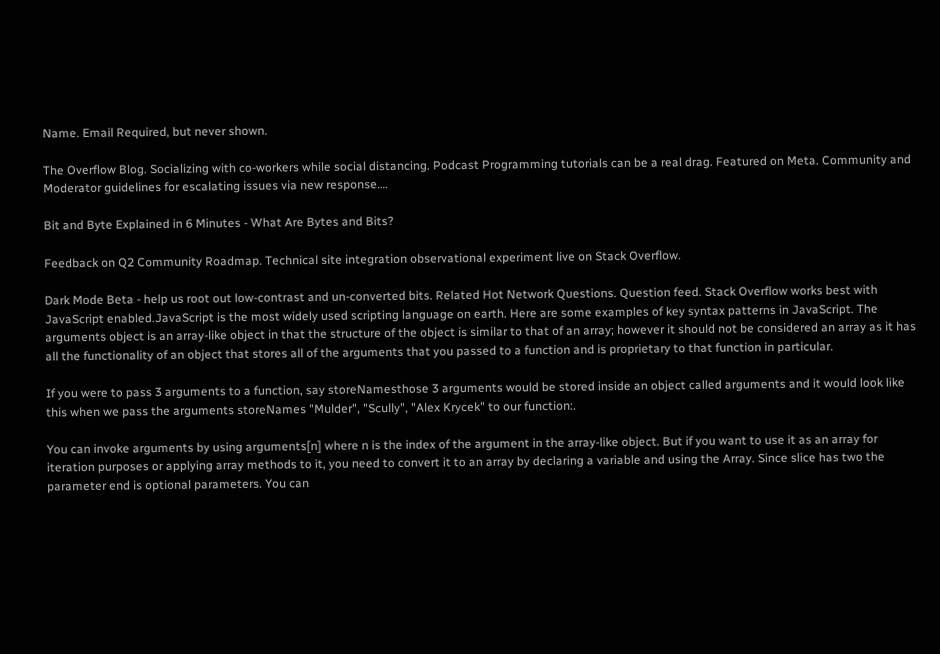Name. Email Required, but never shown.

The Overflow Blog. Socializing with co-workers while social distancing. Podcast Programming tutorials can be a real drag. Featured on Meta. Community and Moderator guidelines for escalating issues via new response….

Bit and Byte Explained in 6 Minutes - What Are Bytes and Bits?

Feedback on Q2 Community Roadmap. Technical site integration observational experiment live on Stack Overflow.

Dark Mode Beta - help us root out low-contrast and un-converted bits. Related Hot Network Questions. Question feed. Stack Overflow works best with JavaScript enabled.JavaScript is the most widely used scripting language on earth. Here are some examples of key syntax patterns in JavaScript. The arguments object is an array-like object in that the structure of the object is similar to that of an array; however it should not be considered an array as it has all the functionality of an object that stores all of the arguments that you passed to a function and is proprietary to that function in particular.

If you were to pass 3 arguments to a function, say storeNamesthose 3 arguments would be stored inside an object called arguments and it would look like this when we pass the arguments storeNames "Mulder", "Scully", "Alex Krycek" to our function:.

You can invoke arguments by using arguments[n] where n is the index of the argument in the array-like object. But if you want to use it as an array for iteration purposes or applying array methods to it, you need to convert it to an array by declaring a variable and using the Array. Since slice has two the parameter end is optional parameters. You can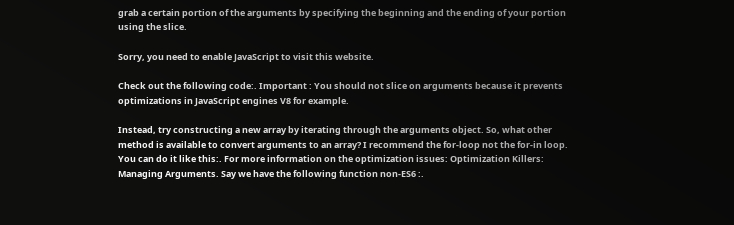grab a certain portion of the arguments by specifying the beginning and the ending of your portion using the slice.

Sorry, you need to enable JavaScript to visit this website.

Check out the following code:. Important : You should not slice on arguments because it prevents optimizations in JavaScript engines V8 for example.

Instead, try constructing a new array by iterating through the arguments object. So, what other method is available to convert arguments to an array? I recommend the for-loop not the for-in loop. You can do it like this:. For more information on the optimization issues: Optimization Killers: Managing Arguments. Say we have the following function non-ES6 :.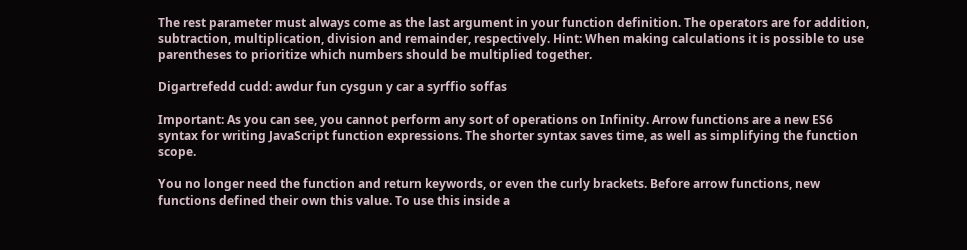The rest parameter must always come as the last argument in your function definition. The operators are for addition, subtraction, multiplication, division and remainder, respectively. Hint: When making calculations it is possible to use parentheses to prioritize which numbers should be multiplied together.

Digartrefedd cudd: awdur fun cysgun y car a syrffio soffas

Important: As you can see, you cannot perform any sort of operations on Infinity. Arrow functions are a new ES6 syntax for writing JavaScript function expressions. The shorter syntax saves time, as well as simplifying the function scope.

You no longer need the function and return keywords, or even the curly brackets. Before arrow functions, new functions defined their own this value. To use this inside a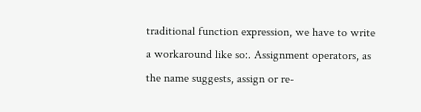traditional function expression, we have to write a workaround like so:. Assignment operators, as the name suggests, assign or re-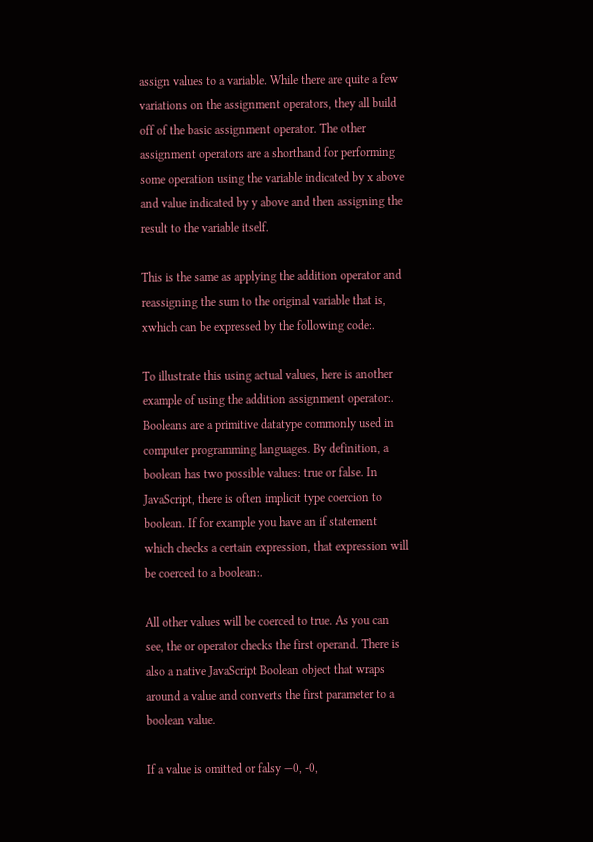assign values to a variable. While there are quite a few variations on the assignment operators, they all build off of the basic assignment operator. The other assignment operators are a shorthand for performing some operation using the variable indicated by x above and value indicated by y above and then assigning the result to the variable itself.

This is the same as applying the addition operator and reassigning the sum to the original variable that is, xwhich can be expressed by the following code:.

To illustrate this using actual values, here is another example of using the addition assignment operator:. Booleans are a primitive datatype commonly used in computer programming languages. By definition, a boolean has two possible values: true or false. In JavaScript, there is often implicit type coercion to boolean. If for example you have an if statement which checks a certain expression, that expression will be coerced to a boolean:.

All other values will be coerced to true. As you can see, the or operator checks the first operand. There is also a native JavaScript Boolean object that wraps around a value and converts the first parameter to a boolean value.

If a value is omitted or falsy —0, -0,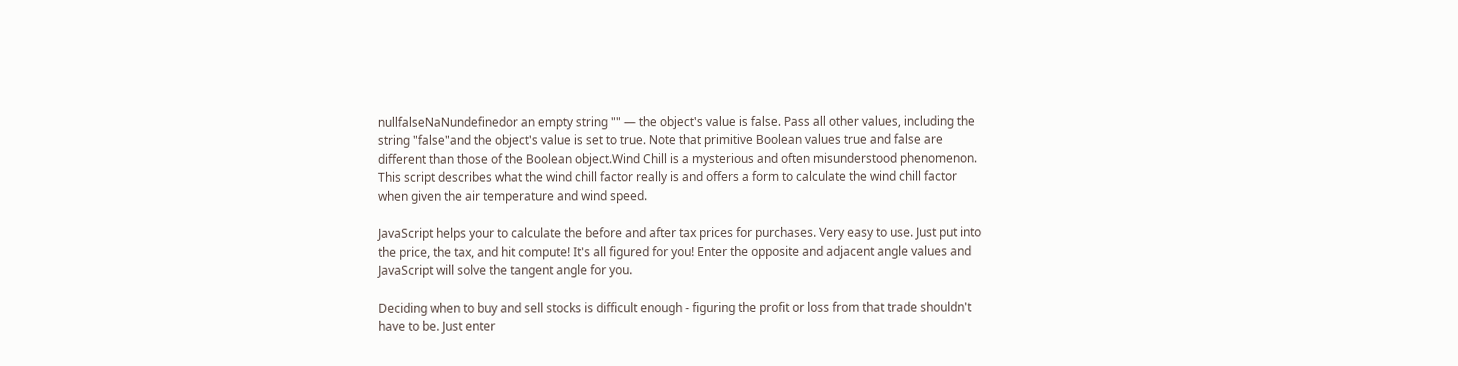nullfalseNaNundefinedor an empty string "" — the object's value is false. Pass all other values, including the string "false"and the object's value is set to true. Note that primitive Boolean values true and false are different than those of the Boolean object.Wind Chill is a mysterious and often misunderstood phenomenon. This script describes what the wind chill factor really is and offers a form to calculate the wind chill factor when given the air temperature and wind speed.

JavaScript helps your to calculate the before and after tax prices for purchases. Very easy to use. Just put into the price, the tax, and hit compute! It's all figured for you! Enter the opposite and adjacent angle values and JavaScript will solve the tangent angle for you.

Deciding when to buy and sell stocks is difficult enough - figuring the profit or loss from that trade shouldn't have to be. Just enter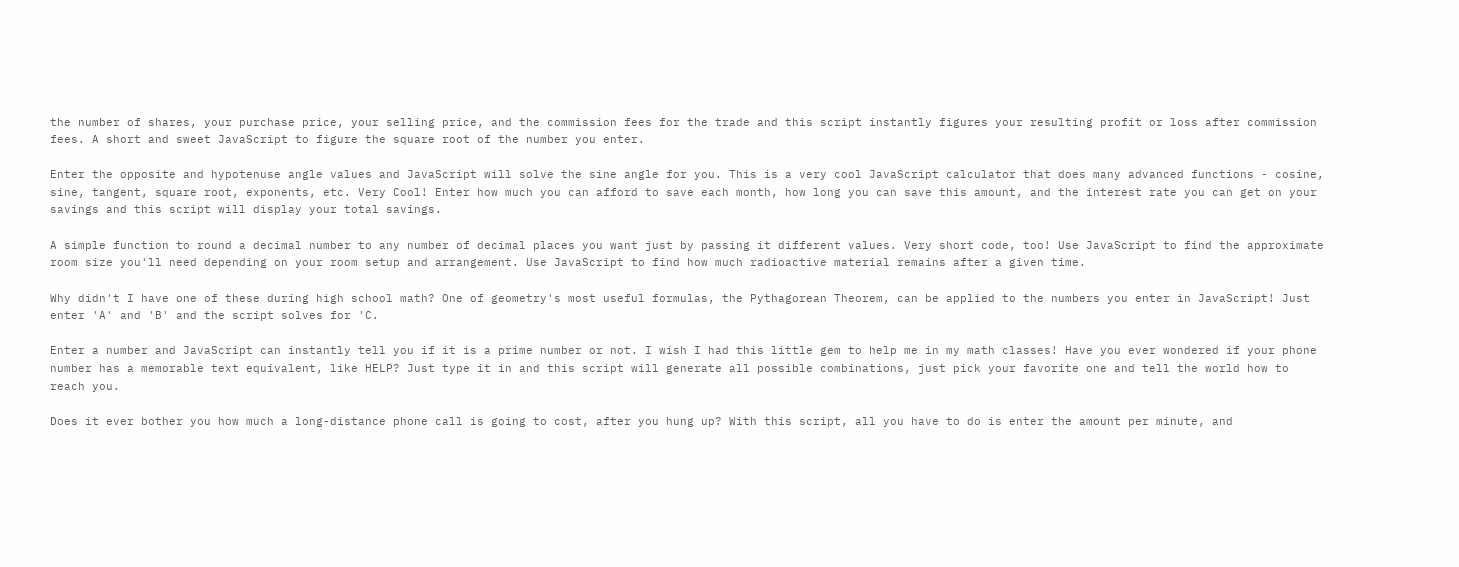the number of shares, your purchase price, your selling price, and the commission fees for the trade and this script instantly figures your resulting profit or loss after commission fees. A short and sweet JavaScript to figure the square root of the number you enter.

Enter the opposite and hypotenuse angle values and JavaScript will solve the sine angle for you. This is a very cool JavaScript calculator that does many advanced functions - cosine, sine, tangent, square root, exponents, etc. Very Cool! Enter how much you can afford to save each month, how long you can save this amount, and the interest rate you can get on your savings and this script will display your total savings.

A simple function to round a decimal number to any number of decimal places you want just by passing it different values. Very short code, too! Use JavaScript to find the approximate room size you'll need depending on your room setup and arrangement. Use JavaScript to find how much radioactive material remains after a given time.

Why didn't I have one of these during high school math? One of geometry's most useful formulas, the Pythagorean Theorem, can be applied to the numbers you enter in JavaScript! Just enter 'A' and 'B' and the script solves for 'C.

Enter a number and JavaScript can instantly tell you if it is a prime number or not. I wish I had this little gem to help me in my math classes! Have you ever wondered if your phone number has a memorable text equivalent, like HELP? Just type it in and this script will generate all possible combinations, just pick your favorite one and tell the world how to reach you.

Does it ever bother you how much a long-distance phone call is going to cost, after you hung up? With this script, all you have to do is enter the amount per minute, and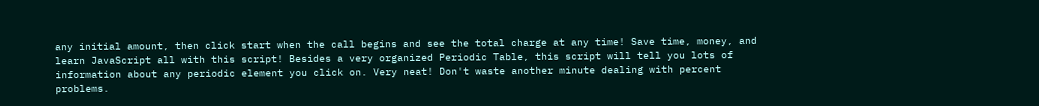any initial amount, then click start when the call begins and see the total charge at any time! Save time, money, and learn JavaScript all with this script! Besides a very organized Periodic Table, this script will tell you lots of information about any periodic element you click on. Very neat! Don't waste another minute dealing with percent problems.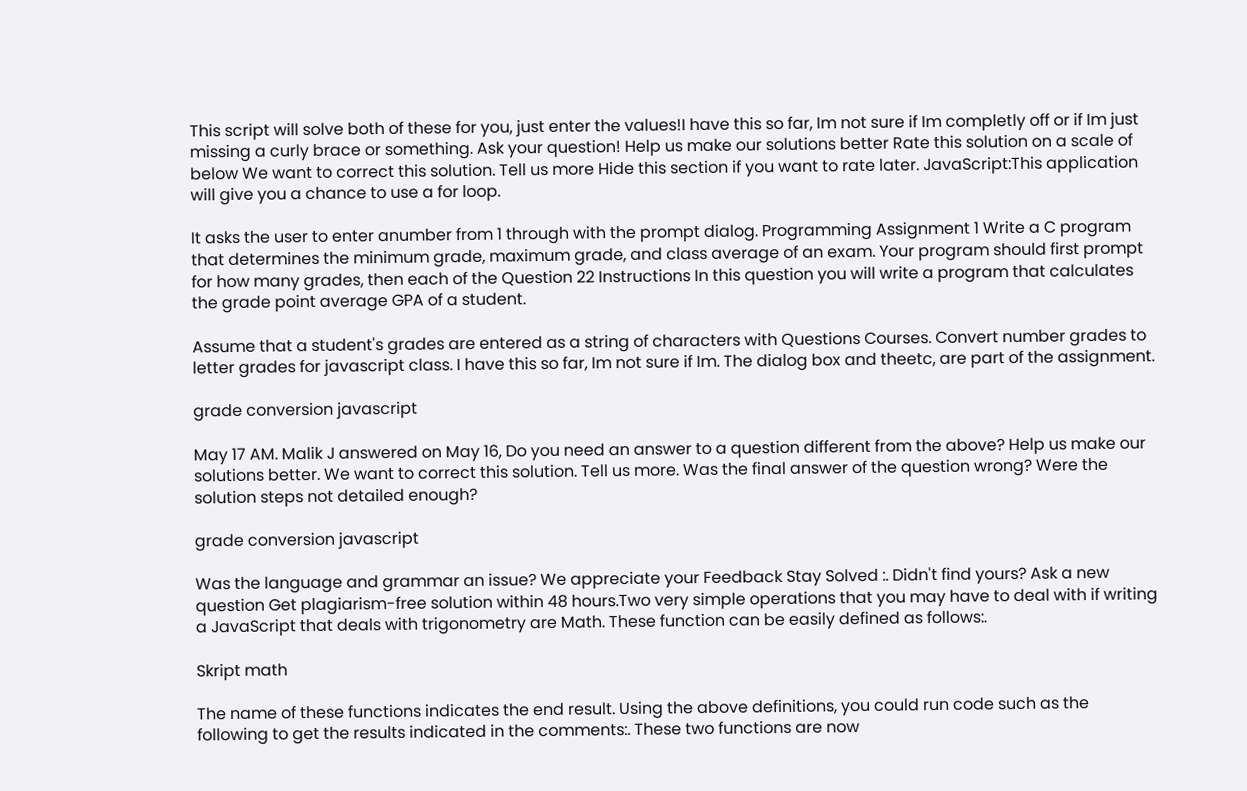This script will solve both of these for you, just enter the values!I have this so far, Im not sure if Im completly off or if Im just missing a curly brace or something. Ask your question! Help us make our solutions better Rate this solution on a scale of below We want to correct this solution. Tell us more Hide this section if you want to rate later. JavaScript:This application will give you a chance to use a for loop.

It asks the user to enter anumber from 1 through with the prompt dialog. Programming Assignment 1 Write a C program that determines the minimum grade, maximum grade, and class average of an exam. Your program should first prompt for how many grades, then each of the Question 22 Instructions In this question you will write a program that calculates the grade point average GPA of a student.

Assume that a student's grades are entered as a string of characters with Questions Courses. Convert number grades to letter grades for javascript class. I have this so far, Im not sure if Im. The dialog box and theetc, are part of the assignment.

grade conversion javascript

May 17 AM. Malik J answered on May 16, Do you need an answer to a question different from the above? Help us make our solutions better. We want to correct this solution. Tell us more. Was the final answer of the question wrong? Were the solution steps not detailed enough?

grade conversion javascript

Was the language and grammar an issue? We appreciate your Feedback Stay Solved :. Didn't find yours? Ask a new question Get plagiarism-free solution within 48 hours.Two very simple operations that you may have to deal with if writing a JavaScript that deals with trigonometry are Math. These function can be easily defined as follows:.

Skript math

The name of these functions indicates the end result. Using the above definitions, you could run code such as the following to get the results indicated in the comments:. These two functions are now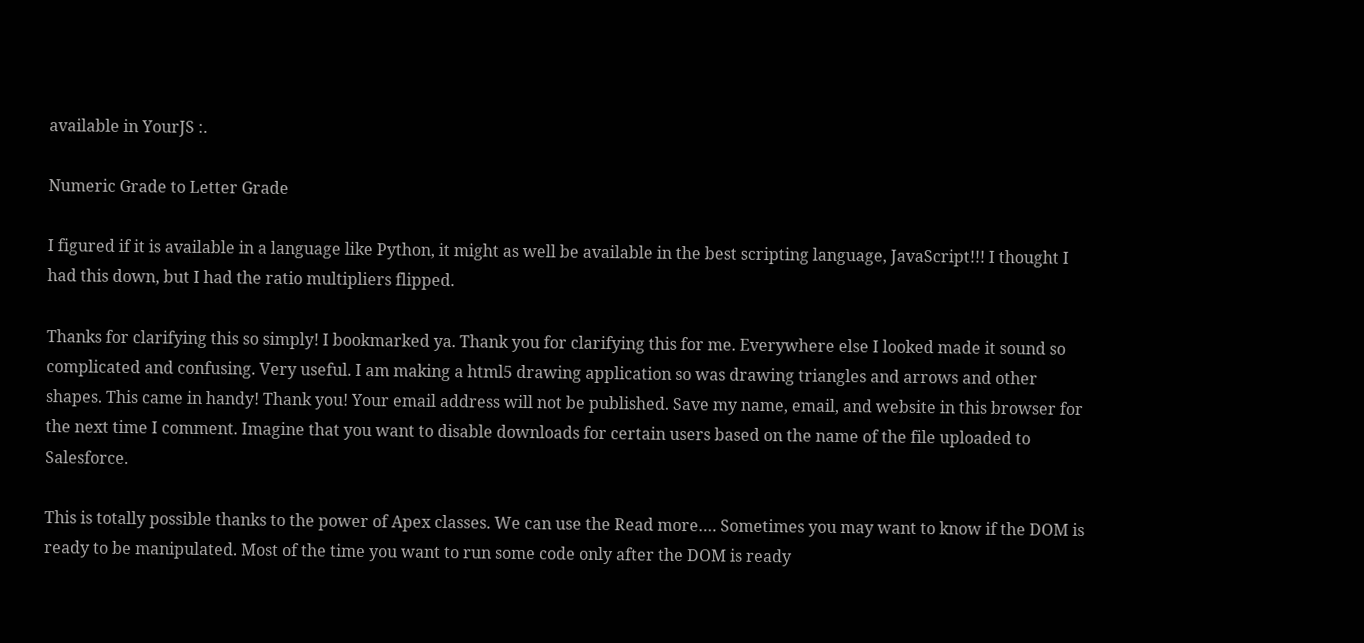available in YourJS :.

Numeric Grade to Letter Grade

I figured if it is available in a language like Python, it might as well be available in the best scripting language, JavaScript!!! I thought I had this down, but I had the ratio multipliers flipped.

Thanks for clarifying this so simply! I bookmarked ya. Thank you for clarifying this for me. Everywhere else I looked made it sound so complicated and confusing. Very useful. I am making a html5 drawing application so was drawing triangles and arrows and other shapes. This came in handy! Thank you! Your email address will not be published. Save my name, email, and website in this browser for the next time I comment. Imagine that you want to disable downloads for certain users based on the name of the file uploaded to Salesforce.

This is totally possible thanks to the power of Apex classes. We can use the Read more…. Sometimes you may want to know if the DOM is ready to be manipulated. Most of the time you want to run some code only after the DOM is ready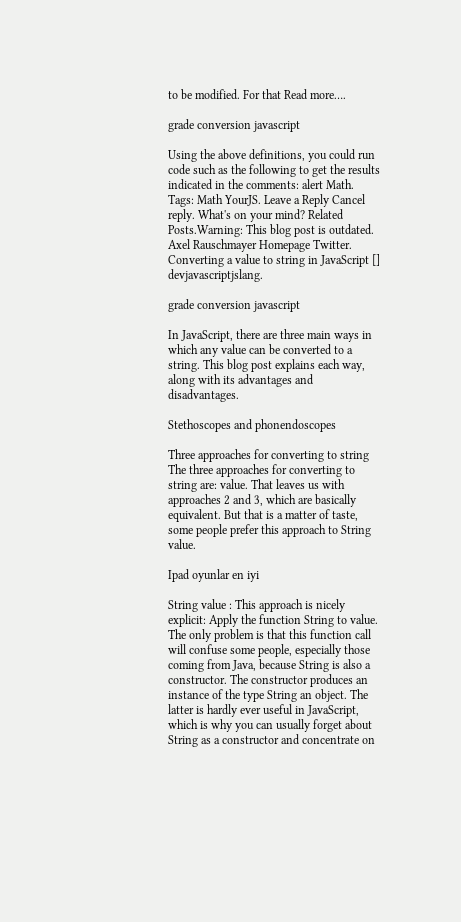to be modified. For that Read more….

grade conversion javascript

Using the above definitions, you could run code such as the following to get the results indicated in the comments: alert Math. Tags: Math YourJS. Leave a Reply Cancel reply. What's on your mind? Related Posts.Warning: This blog post is outdated. Axel Rauschmayer Homepage Twitter. Converting a value to string in JavaScript [] devjavascriptjslang.

grade conversion javascript

In JavaScript, there are three main ways in which any value can be converted to a string. This blog post explains each way, along with its advantages and disadvantages.

Stethoscopes and phonendoscopes

Three approaches for converting to string The three approaches for converting to string are: value. That leaves us with approaches 2 and 3, which are basically equivalent. But that is a matter of taste, some people prefer this approach to String value.

Ipad oyunlar en iyi

String value : This approach is nicely explicit: Apply the function String to value. The only problem is that this function call will confuse some people, especially those coming from Java, because String is also a constructor. The constructor produces an instance of the type String an object. The latter is hardly ever useful in JavaScript, which is why you can usually forget about String as a constructor and concentrate on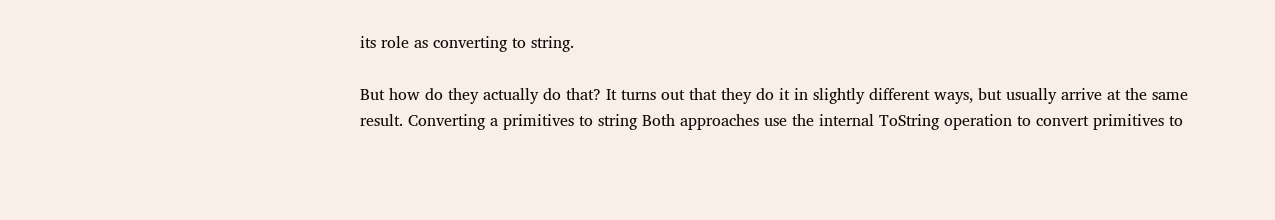its role as converting to string.

But how do they actually do that? It turns out that they do it in slightly different ways, but usually arrive at the same result. Converting a primitives to string Both approaches use the internal ToString operation to convert primitives to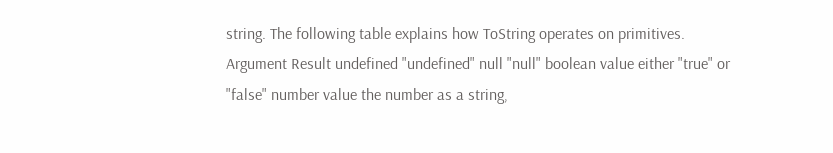string. The following table explains how ToString operates on primitives. Argument Result undefined "undefined" null "null" boolean value either "true" or "false" number value the number as a string,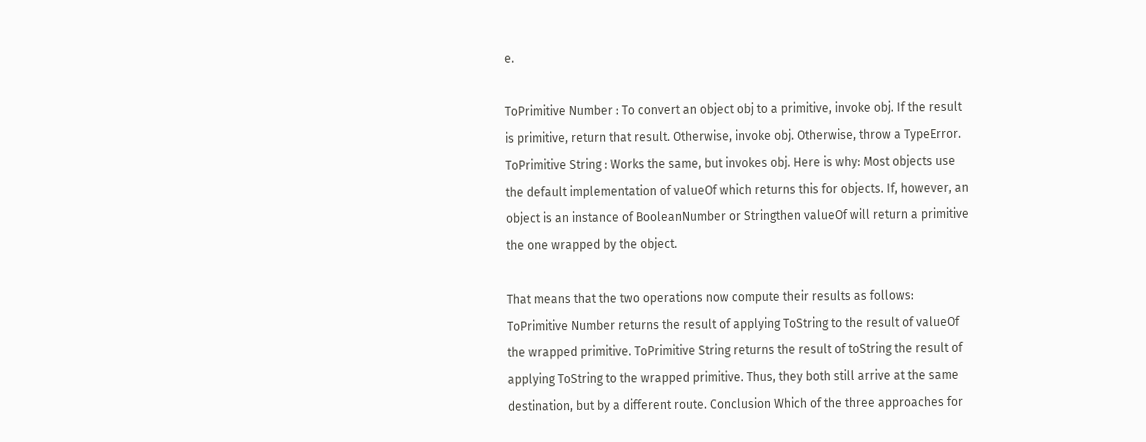e.

ToPrimitive Number : To convert an object obj to a primitive, invoke obj. If the result is primitive, return that result. Otherwise, invoke obj. Otherwise, throw a TypeError. ToPrimitive String : Works the same, but invokes obj. Here is why: Most objects use the default implementation of valueOf which returns this for objects. If, however, an object is an instance of BooleanNumber or Stringthen valueOf will return a primitive the one wrapped by the object.

That means that the two operations now compute their results as follows: ToPrimitive Number returns the result of applying ToString to the result of valueOf the wrapped primitive. ToPrimitive String returns the result of toString the result of applying ToString to the wrapped primitive. Thus, they both still arrive at the same destination, but by a different route. Conclusion Which of the three approaches for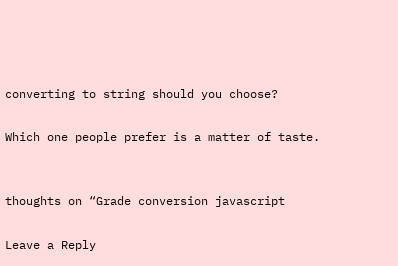converting to string should you choose?

Which one people prefer is a matter of taste.


thoughts on “Grade conversion javascript

Leave a Reply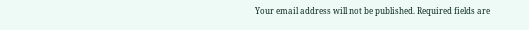Your email address will not be published. Required fields are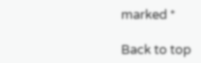marked *

Back to top